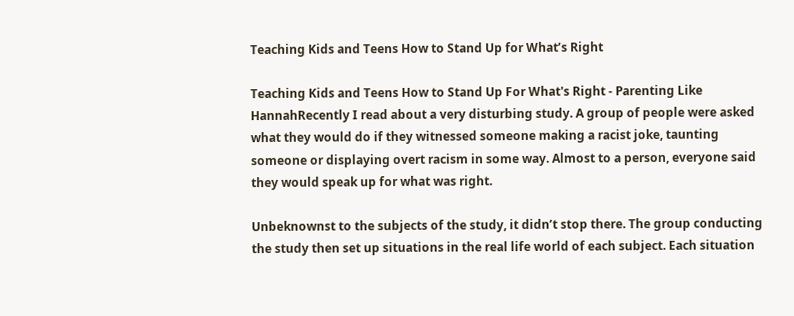Teaching Kids and Teens How to Stand Up for What’s Right

Teaching Kids and Teens How to Stand Up For What's Right - Parenting Like HannahRecently I read about a very disturbing study. A group of people were asked what they would do if they witnessed someone making a racist joke, taunting someone or displaying overt racism in some way. Almost to a person, everyone said they would speak up for what was right.

Unbeknownst to the subjects of the study, it didn’t stop there. The group conducting the study then set up situations in the real life world of each subject. Each situation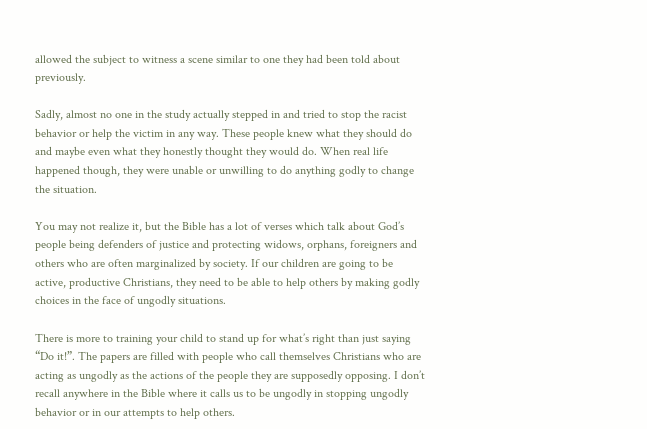allowed the subject to witness a scene similar to one they had been told about previously.

Sadly, almost no one in the study actually stepped in and tried to stop the racist behavior or help the victim in any way. These people knew what they should do and maybe even what they honestly thought they would do. When real life happened though, they were unable or unwilling to do anything godly to change the situation.

You may not realize it, but the Bible has a lot of verses which talk about God’s people being defenders of justice and protecting widows, orphans, foreigners and others who are often marginalized by society. If our children are going to be active, productive Christians, they need to be able to help others by making godly choices in the face of ungodly situations.

There is more to training your child to stand up for what’s right than just saying “Do it!”. The papers are filled with people who call themselves Christians who are acting as ungodly as the actions of the people they are supposedly opposing. I don’t recall anywhere in the Bible where it calls us to be ungodly in stopping ungodly behavior or in our attempts to help others.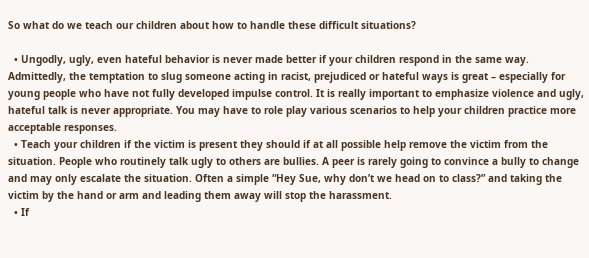So what do we teach our children about how to handle these difficult situations?

  • Ungodly, ugly, even hateful behavior is never made better if your children respond in the same way. Admittedly, the temptation to slug someone acting in racist, prejudiced or hateful ways is great – especially for young people who have not fully developed impulse control. It is really important to emphasize violence and ugly, hateful talk is never appropriate. You may have to role play various scenarios to help your children practice more acceptable responses.
  • Teach your children if the victim is present they should if at all possible help remove the victim from the situation. People who routinely talk ugly to others are bullies. A peer is rarely going to convince a bully to change and may only escalate the situation. Often a simple “Hey Sue, why don’t we head on to class?” and taking the victim by the hand or arm and leading them away will stop the harassment.
  • If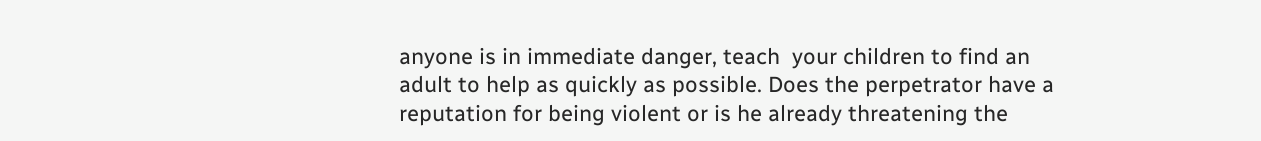anyone is in immediate danger, teach  your children to find an adult to help as quickly as possible. Does the perpetrator have a reputation for being violent or is he already threatening the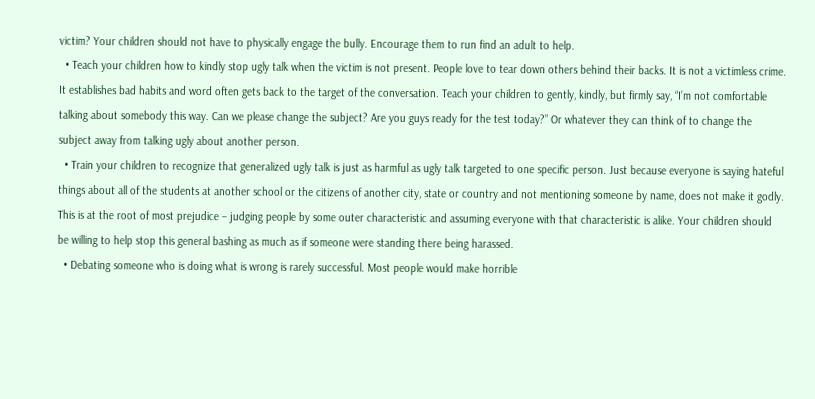victim? Your children should not have to physically engage the bully. Encourage them to run find an adult to help.
  • Teach your children how to kindly stop ugly talk when the victim is not present. People love to tear down others behind their backs. It is not a victimless crime. It establishes bad habits and word often gets back to the target of the conversation. Teach your children to gently, kindly, but firmly say, “I’m not comfortable talking about somebody this way. Can we please change the subject? Are you guys ready for the test today?” Or whatever they can think of to change the subject away from talking ugly about another person.
  • Train your children to recognize that generalized ugly talk is just as harmful as ugly talk targeted to one specific person. Just because everyone is saying hateful things about all of the students at another school or the citizens of another city, state or country and not mentioning someone by name, does not make it godly. This is at the root of most prejudice – judging people by some outer characteristic and assuming everyone with that characteristic is alike. Your children should be willing to help stop this general bashing as much as if someone were standing there being harassed.
  • Debating someone who is doing what is wrong is rarely successful. Most people would make horrible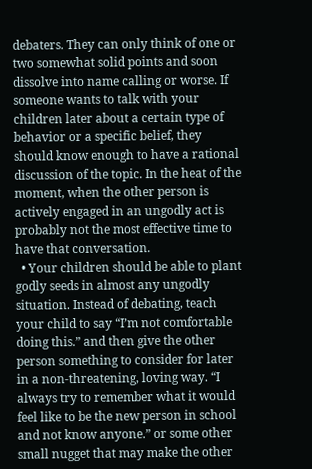debaters. They can only think of one or two somewhat solid points and soon dissolve into name calling or worse. If someone wants to talk with your children later about a certain type of behavior or a specific belief, they should know enough to have a rational discussion of the topic. In the heat of the moment, when the other person is actively engaged in an ungodly act is probably not the most effective time to have that conversation.
  • Your children should be able to plant godly seeds in almost any ungodly situation. Instead of debating, teach your child to say “I’m not comfortable doing this.” and then give the other person something to consider for later in a non-threatening, loving way. “I always try to remember what it would feel like to be the new person in school and not know anyone.” or some other small nugget that may make the other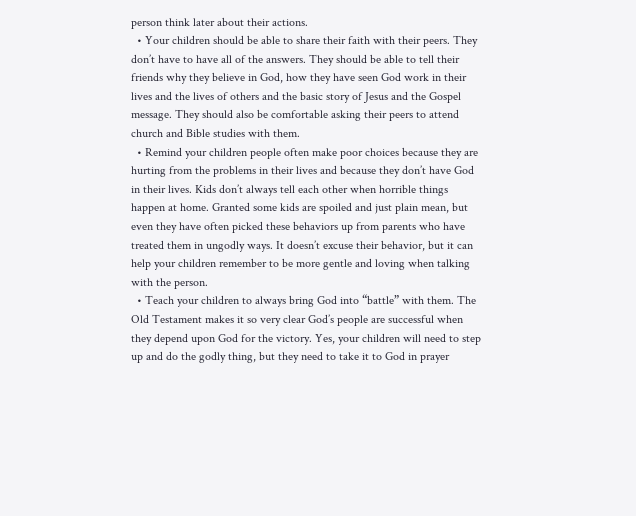person think later about their actions.
  • Your children should be able to share their faith with their peers. They don’t have to have all of the answers. They should be able to tell their friends why they believe in God, how they have seen God work in their lives and the lives of others and the basic story of Jesus and the Gospel message. They should also be comfortable asking their peers to attend church and Bible studies with them.
  • Remind your children people often make poor choices because they are hurting from the problems in their lives and because they don’t have God in their lives. Kids don’t always tell each other when horrible things happen at home. Granted some kids are spoiled and just plain mean, but even they have often picked these behaviors up from parents who have treated them in ungodly ways. It doesn’t excuse their behavior, but it can help your children remember to be more gentle and loving when talking with the person.
  • Teach your children to always bring God into “battle” with them. The Old Testament makes it so very clear God’s people are successful when they depend upon God for the victory. Yes, your children will need to step up and do the godly thing, but they need to take it to God in prayer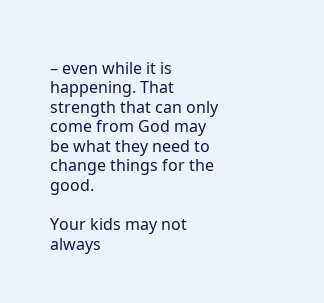– even while it is happening. That strength that can only come from God may be what they need to change things for the good.

Your kids may not always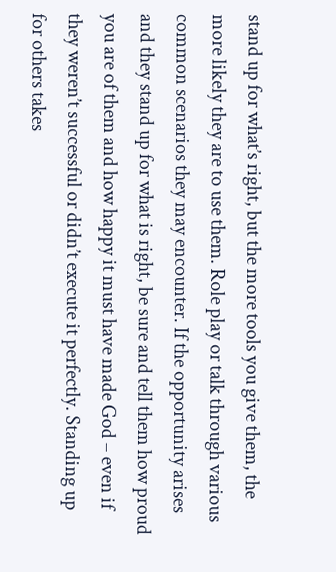stand up for what’s right, but the more tools you give them, the more likely they are to use them. Role play or talk through various common scenarios they may encounter. If the opportunity arises and they stand up for what is right, be sure and tell them how proud you are of them and how happy it must have made God – even if they weren’t successful or didn’t execute it perfectly. Standing up for others takes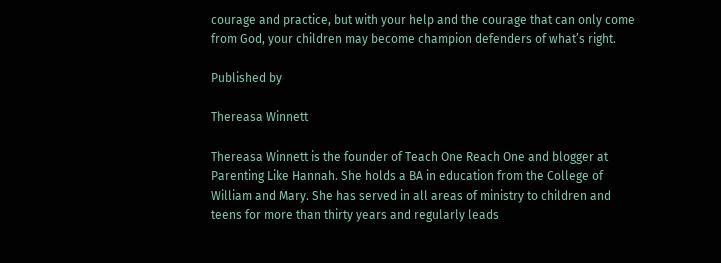courage and practice, but with your help and the courage that can only come from God, your children may become champion defenders of what’s right.

Published by

Thereasa Winnett

Thereasa Winnett is the founder of Teach One Reach One and blogger at Parenting Like Hannah. She holds a BA in education from the College of William and Mary. She has served in all areas of ministry to children and teens for more than thirty years and regularly leads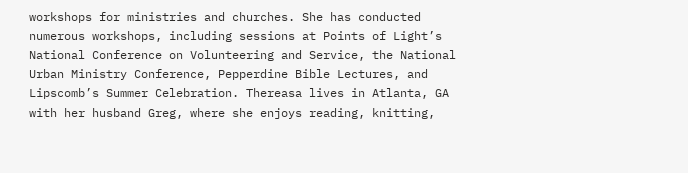workshops for ministries and churches. She has conducted numerous workshops, including sessions at Points of Light’s National Conference on Volunteering and Service, the National Urban Ministry Conference, Pepperdine Bible Lectures, and Lipscomb’s Summer Celebration. Thereasa lives in Atlanta, GA with her husband Greg, where she enjoys reading, knitting,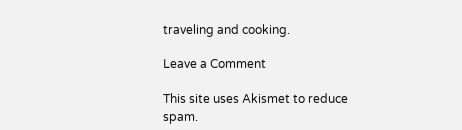traveling and cooking.

Leave a Comment

This site uses Akismet to reduce spam.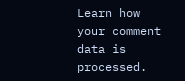Learn how your comment data is processed.